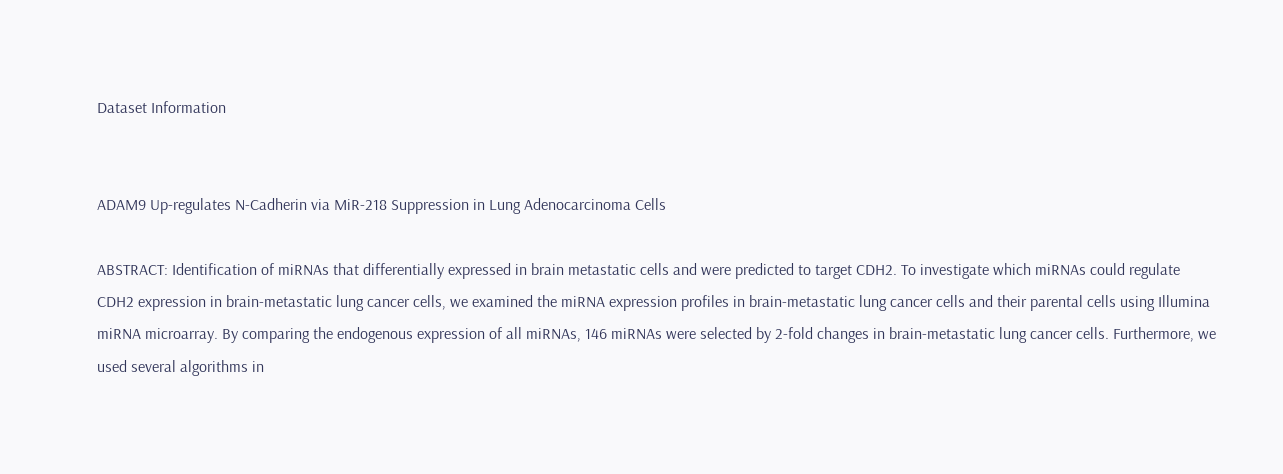Dataset Information


ADAM9 Up-regulates N-Cadherin via MiR-218 Suppression in Lung Adenocarcinoma Cells

ABSTRACT: Identification of miRNAs that differentially expressed in brain metastatic cells and were predicted to target CDH2. To investigate which miRNAs could regulate CDH2 expression in brain-metastatic lung cancer cells, we examined the miRNA expression profiles in brain-metastatic lung cancer cells and their parental cells using Illumina miRNA microarray. By comparing the endogenous expression of all miRNAs, 146 miRNAs were selected by 2-fold changes in brain-metastatic lung cancer cells. Furthermore, we used several algorithms in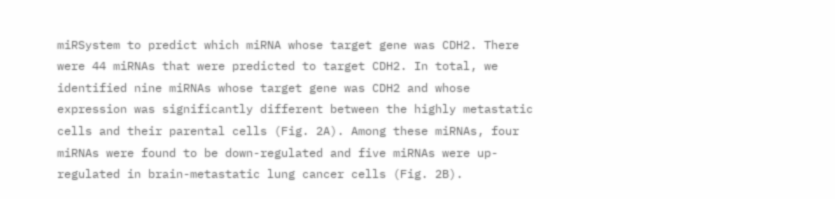miRSystem to predict which miRNA whose target gene was CDH2. There were 44 miRNAs that were predicted to target CDH2. In total, we identified nine miRNAs whose target gene was CDH2 and whose expression was significantly different between the highly metastatic cells and their parental cells (Fig. 2A). Among these miRNAs, four miRNAs were found to be down-regulated and five miRNAs were up-regulated in brain-metastatic lung cancer cells (Fig. 2B).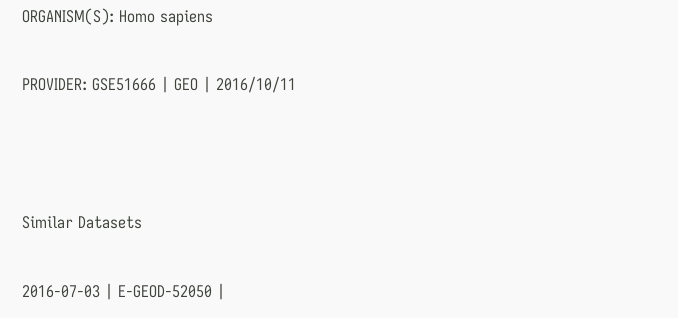ORGANISM(S): Homo sapiens

PROVIDER: GSE51666 | GEO | 2016/10/11



Similar Datasets

2016-07-03 | E-GEOD-52050 |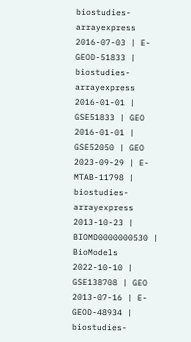biostudies-arrayexpress
2016-07-03 | E-GEOD-51833 | biostudies-arrayexpress
2016-01-01 | GSE51833 | GEO
2016-01-01 | GSE52050 | GEO
2023-09-29 | E-MTAB-11798 | biostudies-arrayexpress
2013-10-23 | BIOMD0000000530 | BioModels
2022-10-10 | GSE138708 | GEO
2013-07-16 | E-GEOD-48934 | biostudies-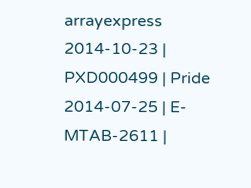arrayexpress
2014-10-23 | PXD000499 | Pride
2014-07-25 | E-MTAB-2611 |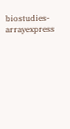biostudies-arrayexpress